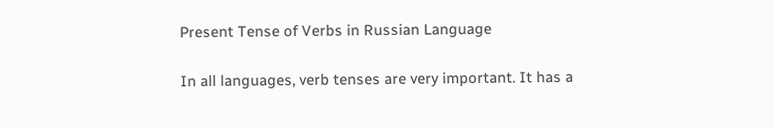Present Tense of Verbs in Russian Language

In all languages, verb tenses are very important. It has a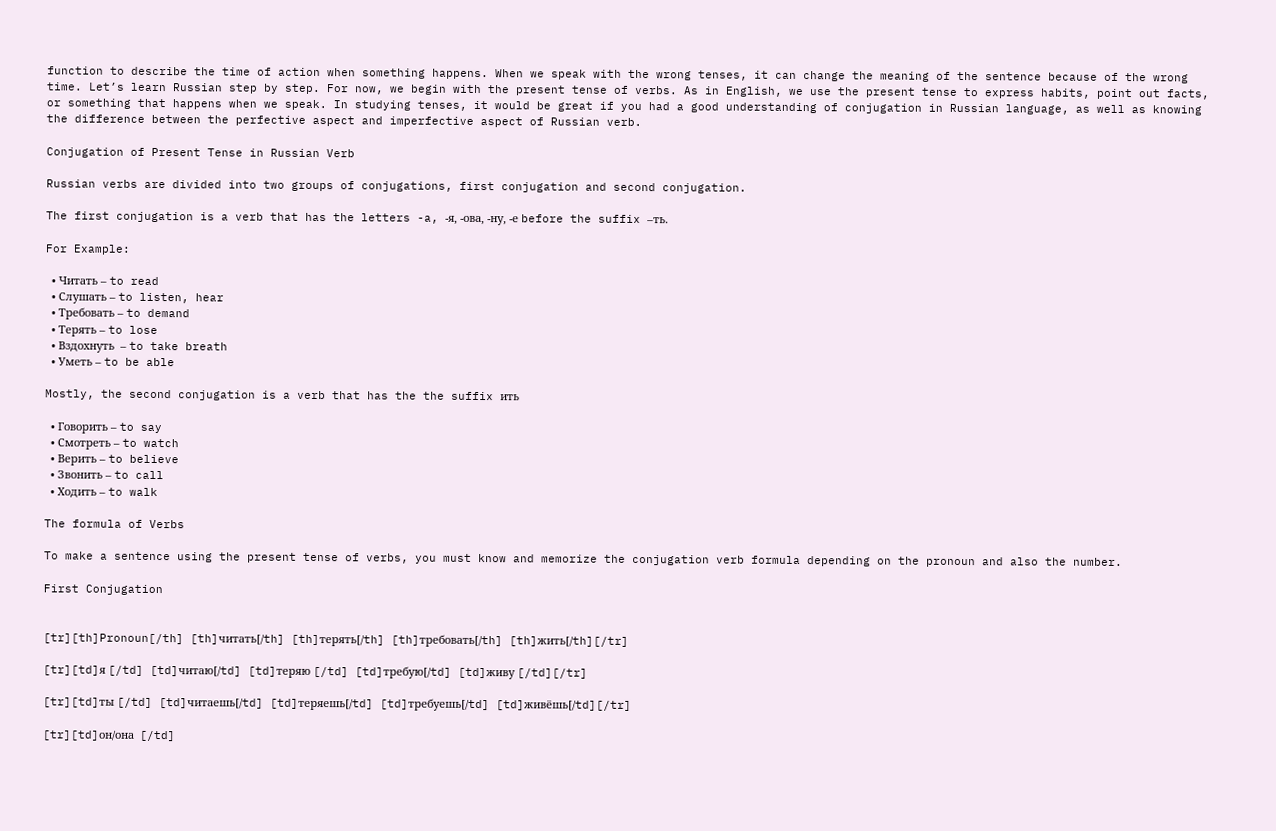function to describe the time of action when something happens. When we speak with the wrong tenses, it can change the meaning of the sentence because of the wrong time. Let’s learn Russian step by step. For now, we begin with the present tense of verbs. As in English, we use the present tense to express habits, point out facts, or something that happens when we speak. In studying tenses, it would be great if you had a good understanding of conjugation in Russian language, as well as knowing the difference between the perfective aspect and imperfective aspect of Russian verb.

Conjugation of Present Tense in Russian Verb

Russian verbs are divided into two groups of conjugations, first conjugation and second conjugation.

The first conjugation is a verb that has the letters -a, -я, -ова, -ну, -е before the suffix –ть.

For Example:

  • Читать – to read
  • Слушать – to listen, hear
  • Требовать – to demand
  • Терять – to lose
  • Вздохнуть  – to take breath
  • Уметь – to be able

Mostly, the second conjugation is a verb that has the the suffix ить

  • Говорить – to say
  • Смотреть – to watch
  • Верить – to believe
  • Звонить – to call
  • Ходить – to walk

The formula of Verbs

To make a sentence using the present tense of verbs, you must know and memorize the conjugation verb formula depending on the pronoun and also the number.

First Conjugation


[tr][th]Pronoun[/th] [th]читать[/th] [th]терять[/th] [th]требовать[/th] [th]жить[/th][/tr]

[tr][td]я [/td] [td]читаю[/td] [td]теряю [/td] [td]требую[/td] [td]живу [/td][/tr]

[tr][td]ты [/td] [td]читаешь[/td] [td]теряешь[/td] [td]требуешь[/td] [td]живёшь[/td][/tr]

[tr][td]он/она  [/td]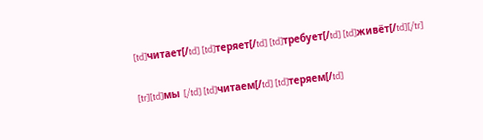[td]читает[/td] [td]теряет[/td] [td]требует[/td] [td]живёт[/td][/tr]

[tr][td]мы [/td] [td]читаем[/td] [td]теряем[/td]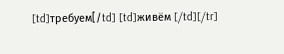[td]требуем[/td] [td]живём [/td][/tr]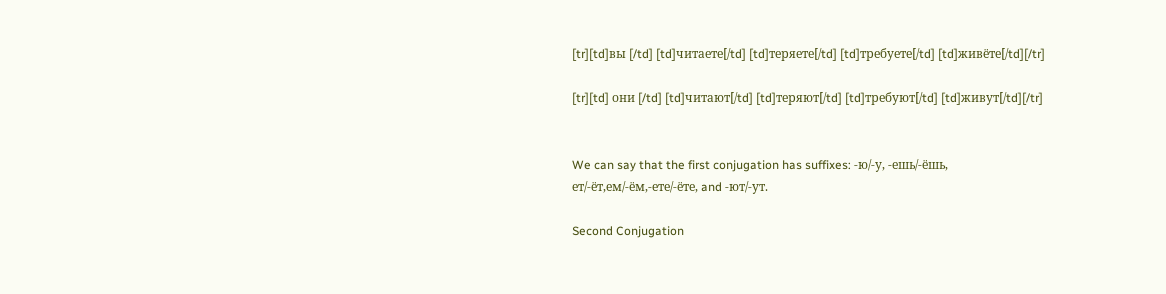[tr][td]вы [/td] [td]читаете[/td] [td]теряете[/td] [td]требуете[/td] [td]живёте[/td][/tr]

[tr][td] они [/td] [td]читают[/td] [td]теряют[/td] [td]требуют[/td] [td]живут[/td][/tr]


We can say that the first conjugation has suffixes: -ю/-у, -ешь/-ёшь, ет/-ёт,ем/-ём,-ете/-ёте, and -ют/-ут.

Second Conjugation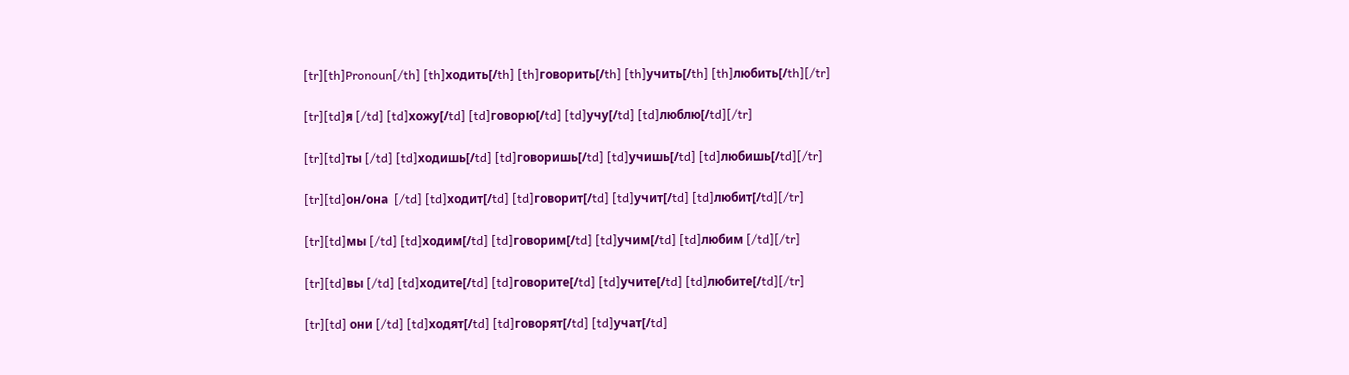[tr][th]Pronoun[/th] [th]ходить[/th] [th]говорить[/th] [th]учить[/th] [th]любить[/th][/tr]

[tr][td]я [/td] [td]хожу[/td] [td]говорю[/td] [td]учу[/td] [td]люблю[/td][/tr]

[tr][td]ты [/td] [td]ходишь[/td] [td]говоришь[/td] [td]учишь[/td] [td]любишь[/td][/tr]

[tr][td]он/она  [/td] [td]ходит[/td] [td]говорит[/td] [td]учит[/td] [td]любит[/td][/tr]

[tr][td]мы [/td] [td]ходим[/td] [td]говорим[/td] [td]учим[/td] [td]любим [/td][/tr]

[tr][td]вы [/td] [td]ходите[/td] [td]говорите[/td] [td]учите[/td] [td]любите[/td][/tr]

[tr][td] они [/td] [td]ходят[/td] [td]говорят[/td] [td]учат[/td]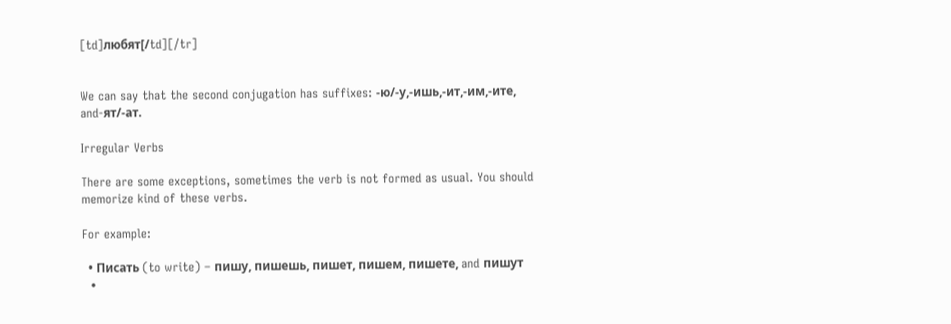[td]любят[/td][/tr]


We can say that the second conjugation has suffixes: -ю/-у,-ишь,-ит,-им,-ите, and-ят/-ат.

Irregular Verbs

There are some exceptions, sometimes the verb is not formed as usual. You should memorize kind of these verbs.

For example:

  • Писать (to write) – пишу, пишешь, пишет, пишем, пишете, and пишут
  •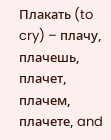Плакать (to cry) – плачу, плачешь, плачет, плачем, плачете, and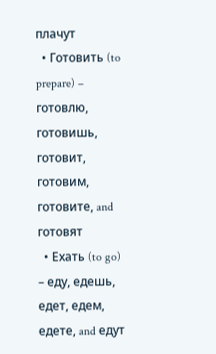плачут
  • Готовить (to prepare) – готовлю, готовишь, готовит, готовим, готовите, and готовят
  • Ехать (to go) – еду, едешь, едет, едем, едете, and едут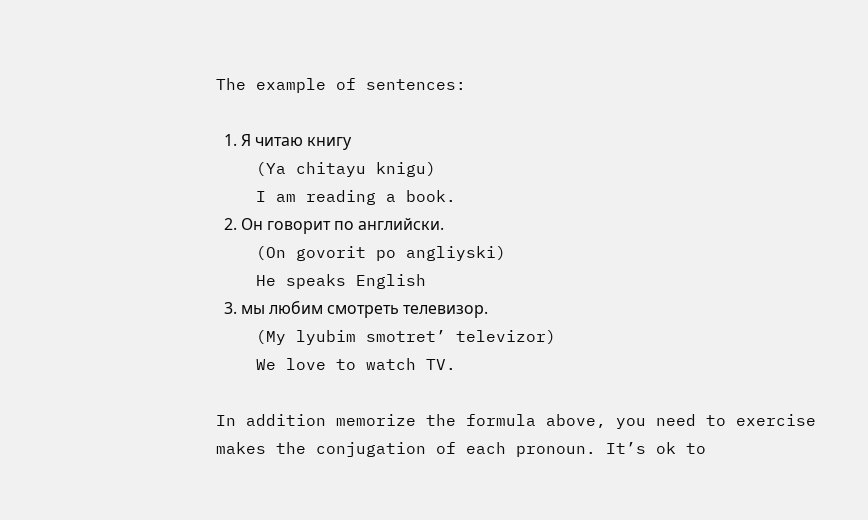The example of sentences:

  1. Я читаю книгу
    (Ya chitayu knigu)
    I am reading a book.
  2. Он говорит по английски.
    (On govorit po angliyski)
    He speaks English
  3. мы любим смотреть телевизор.
    (My lyubim smotret’ televizor)
    We love to watch TV.

In addition memorize the formula above, you need to exercise makes the conjugation of each pronoun. It’s ok to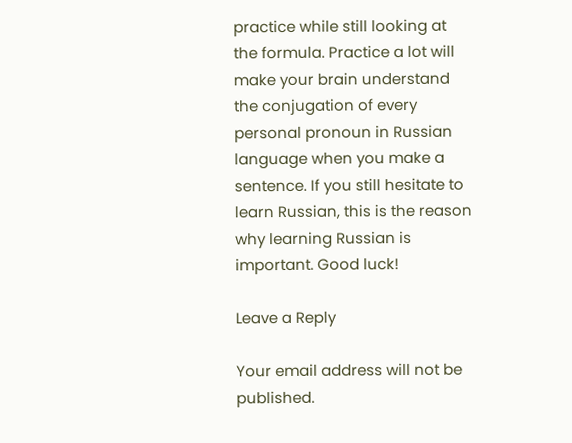practice while still looking at the formula. Practice a lot will make your brain understand the conjugation of every personal pronoun in Russian language when you make a sentence. If you still hesitate to learn Russian, this is the reason why learning Russian is important. Good luck!

Leave a Reply

Your email address will not be published.